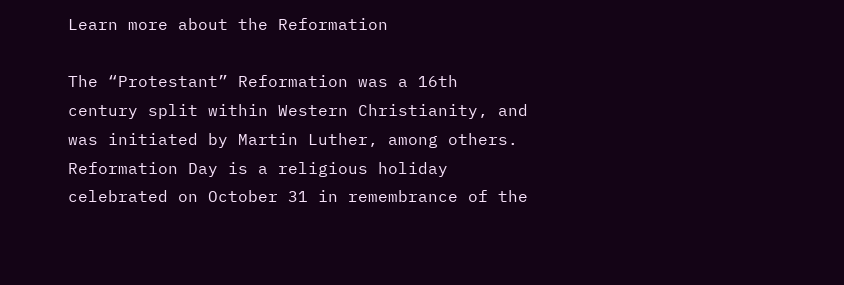Learn more about the Reformation

The “Protestant” Reformation was a 16th century split within Western Christianity, and was initiated by Martin Luther, among others. Reformation Day is a religious holiday celebrated on October 31 in remembrance of the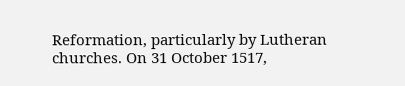Reformation, particularly by Lutheran churches. On 31 October 1517,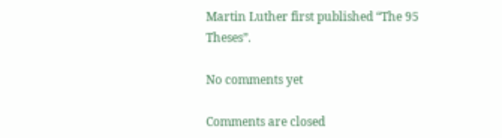Martin Luther first published “The 95 Theses”.

No comments yet

Comments are closed